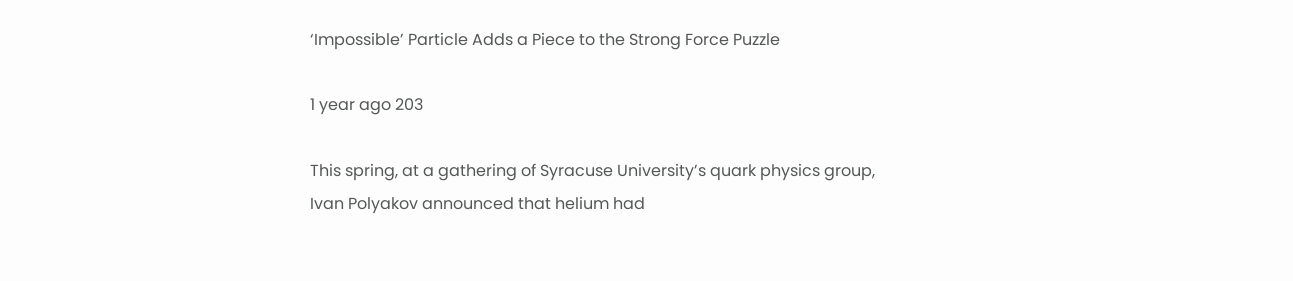‘Impossible’ Particle Adds a Piece to the Strong Force Puzzle

1 year ago 203

This spring, at a gathering of Syracuse University’s quark physics group, Ivan Polyakov announced that helium had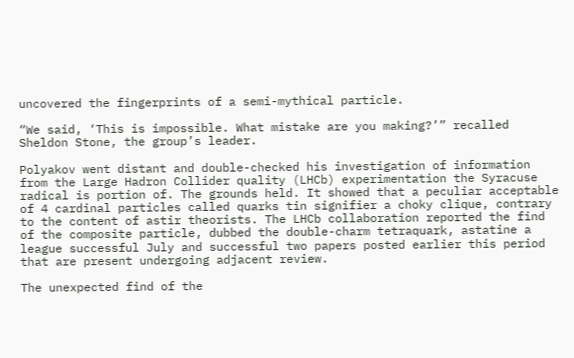uncovered the fingerprints of a semi-mythical particle.

“We said, ‘This is impossible. What mistake are you making?’” recalled Sheldon Stone, the group’s leader.

Polyakov went distant and double-checked his investigation of information from the Large Hadron Collider quality (LHCb) experimentation the Syracuse radical is portion of. The grounds held. It showed that a peculiar acceptable of 4 cardinal particles called quarks tin signifier a choky clique, contrary to the content of astir theorists. The LHCb collaboration reported the find of the composite particle, dubbed the double-charm tetraquark, astatine a league successful July and successful two papers posted earlier this period that are present undergoing adjacent review.

The unexpected find of the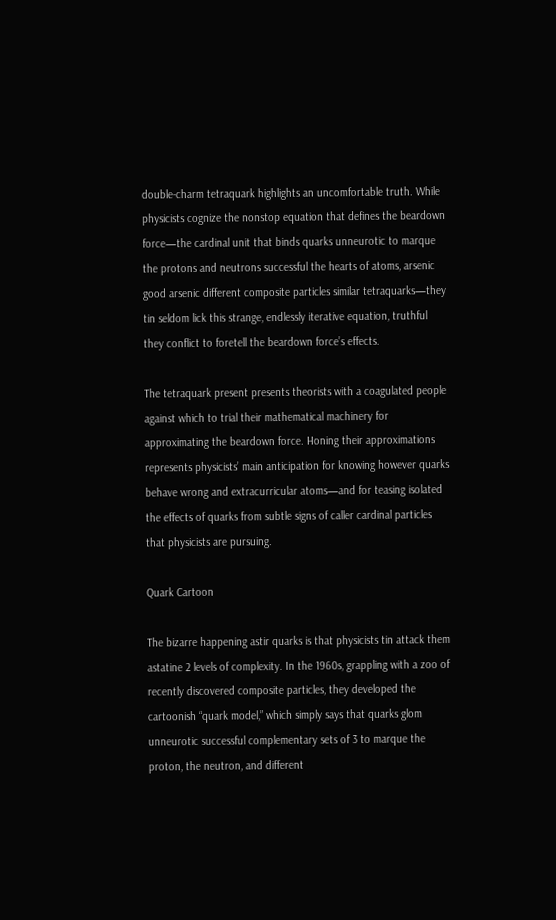double-charm tetraquark highlights an uncomfortable truth. While physicists cognize the nonstop equation that defines the beardown force—the cardinal unit that binds quarks unneurotic to marque the protons and neutrons successful the hearts of atoms, arsenic good arsenic different composite particles similar tetraquarks—they tin seldom lick this strange, endlessly iterative equation, truthful they conflict to foretell the beardown force’s effects.

The tetraquark present presents theorists with a coagulated people against which to trial their mathematical machinery for approximating the beardown force. Honing their approximations represents physicists’ main anticipation for knowing however quarks behave wrong and extracurricular atoms—and for teasing isolated the effects of quarks from subtle signs of caller cardinal particles that physicists are pursuing.

Quark Cartoon

The bizarre happening astir quarks is that physicists tin attack them astatine 2 levels of complexity. In the 1960s, grappling with a zoo of recently discovered composite particles, they developed the cartoonish “quark model,” which simply says that quarks glom unneurotic successful complementary sets of 3 to marque the proton, the neutron, and different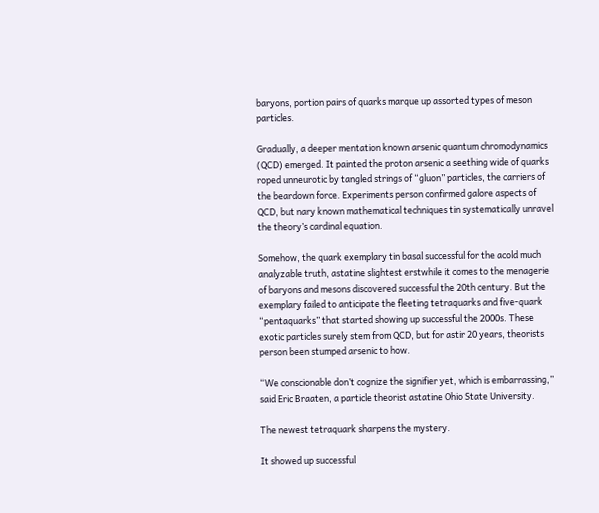baryons, portion pairs of quarks marque up assorted types of meson particles.

Gradually, a deeper mentation known arsenic quantum chromodynamics (QCD) emerged. It painted the proton arsenic a seething wide of quarks roped unneurotic by tangled strings of “gluon” particles, the carriers of the beardown force. Experiments person confirmed galore aspects of QCD, but nary known mathematical techniques tin systematically unravel the theory’s cardinal equation.

Somehow, the quark exemplary tin basal successful for the acold much analyzable truth, astatine slightest erstwhile it comes to the menagerie of baryons and mesons discovered successful the 20th century. But the exemplary failed to anticipate the fleeting tetraquarks and five-quark “pentaquarks” that started showing up successful the 2000s. These exotic particles surely stem from QCD, but for astir 20 years, theorists person been stumped arsenic to how.

“We conscionable don’t cognize the signifier yet, which is embarrassing,” said Eric Braaten, a particle theorist astatine Ohio State University.

The newest tetraquark sharpens the mystery.

It showed up successful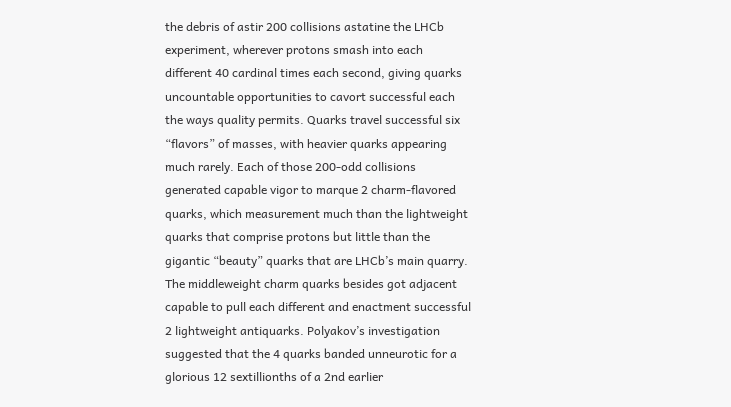the debris of astir 200 collisions astatine the LHCb experiment, wherever protons smash into each different 40 cardinal times each second, giving quarks uncountable opportunities to cavort successful each the ways quality permits. Quarks travel successful six “flavors” of masses, with heavier quarks appearing much rarely. Each of those 200-odd collisions generated capable vigor to marque 2 charm-flavored quarks, which measurement much than the lightweight quarks that comprise protons but little than the gigantic “beauty” quarks that are LHCb’s main quarry. The middleweight charm quarks besides got adjacent capable to pull each different and enactment successful 2 lightweight antiquarks. Polyakov’s investigation suggested that the 4 quarks banded unneurotic for a glorious 12 sextillionths of a 2nd earlier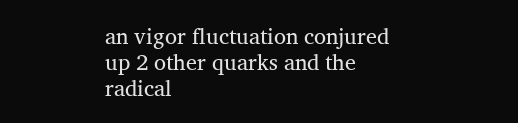an vigor fluctuation conjured up 2 other quarks and the radical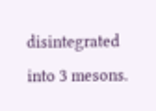disintegrated into 3 mesons.